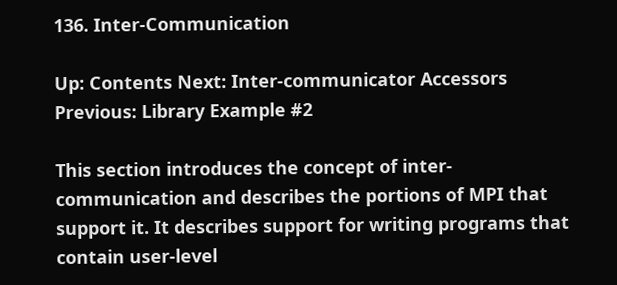136. Inter-Communication

Up: Contents Next: Inter-communicator Accessors Previous: Library Example #2

This section introduces the concept of inter-communication and describes the portions of MPI that support it. It describes support for writing programs that contain user-level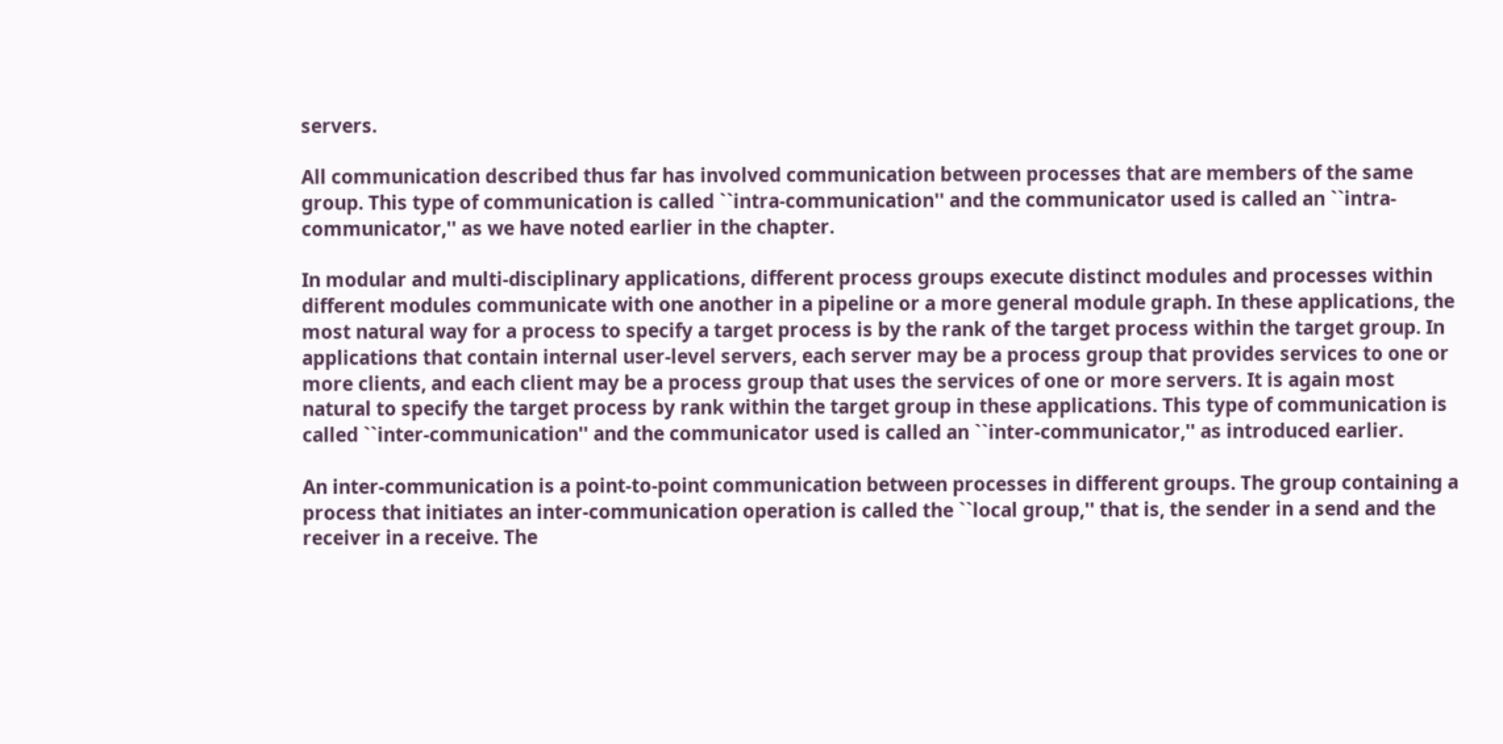servers.

All communication described thus far has involved communication between processes that are members of the same group. This type of communication is called ``intra-communication'' and the communicator used is called an ``intra-communicator,'' as we have noted earlier in the chapter.

In modular and multi-disciplinary applications, different process groups execute distinct modules and processes within different modules communicate with one another in a pipeline or a more general module graph. In these applications, the most natural way for a process to specify a target process is by the rank of the target process within the target group. In applications that contain internal user-level servers, each server may be a process group that provides services to one or more clients, and each client may be a process group that uses the services of one or more servers. It is again most natural to specify the target process by rank within the target group in these applications. This type of communication is called ``inter-communication'' and the communicator used is called an ``inter-communicator,'' as introduced earlier.

An inter-communication is a point-to-point communication between processes in different groups. The group containing a process that initiates an inter-communication operation is called the ``local group,'' that is, the sender in a send and the receiver in a receive. The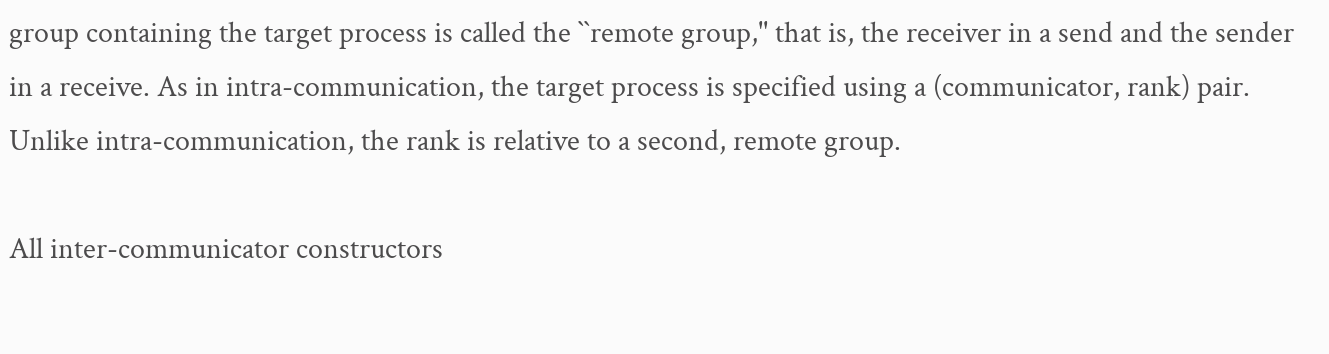group containing the target process is called the ``remote group,'' that is, the receiver in a send and the sender in a receive. As in intra-communication, the target process is specified using a (communicator, rank) pair. Unlike intra-communication, the rank is relative to a second, remote group.

All inter-communicator constructors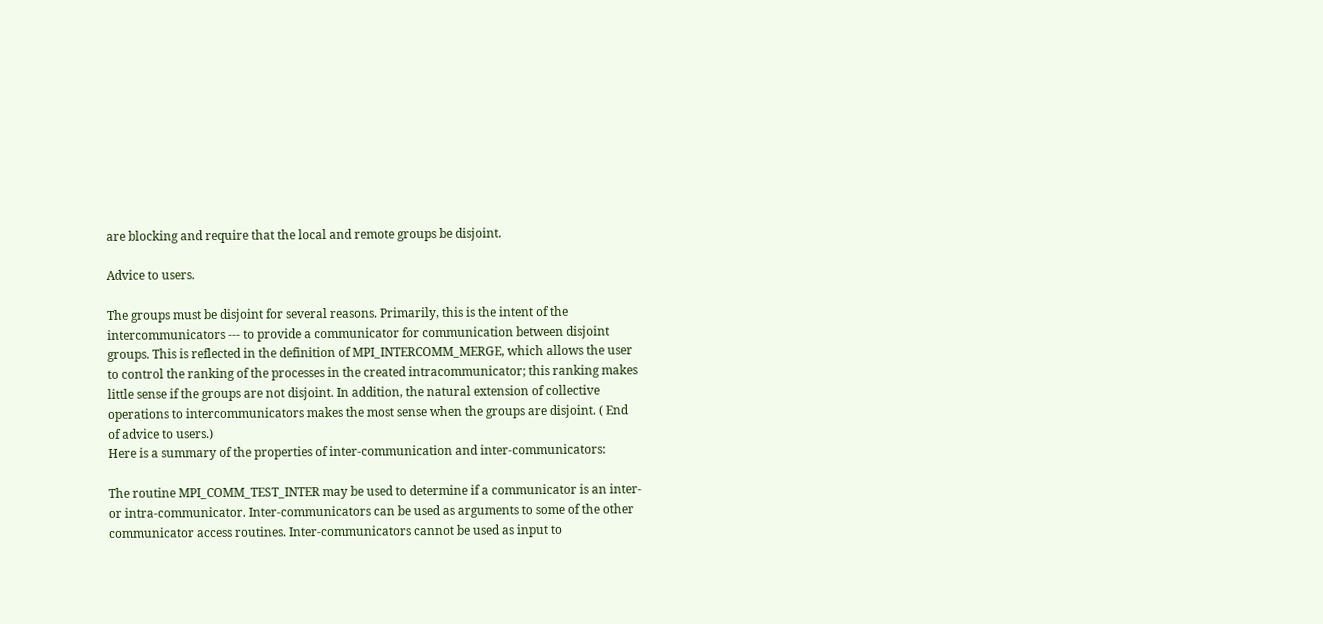are blocking and require that the local and remote groups be disjoint.

Advice to users.

The groups must be disjoint for several reasons. Primarily, this is the intent of the intercommunicators --- to provide a communicator for communication between disjoint groups. This is reflected in the definition of MPI_INTERCOMM_MERGE, which allows the user to control the ranking of the processes in the created intracommunicator; this ranking makes little sense if the groups are not disjoint. In addition, the natural extension of collective operations to intercommunicators makes the most sense when the groups are disjoint. ( End of advice to users.)
Here is a summary of the properties of inter-communication and inter-communicators:

The routine MPI_COMM_TEST_INTER may be used to determine if a communicator is an inter- or intra-communicator. Inter-communicators can be used as arguments to some of the other communicator access routines. Inter-communicators cannot be used as input to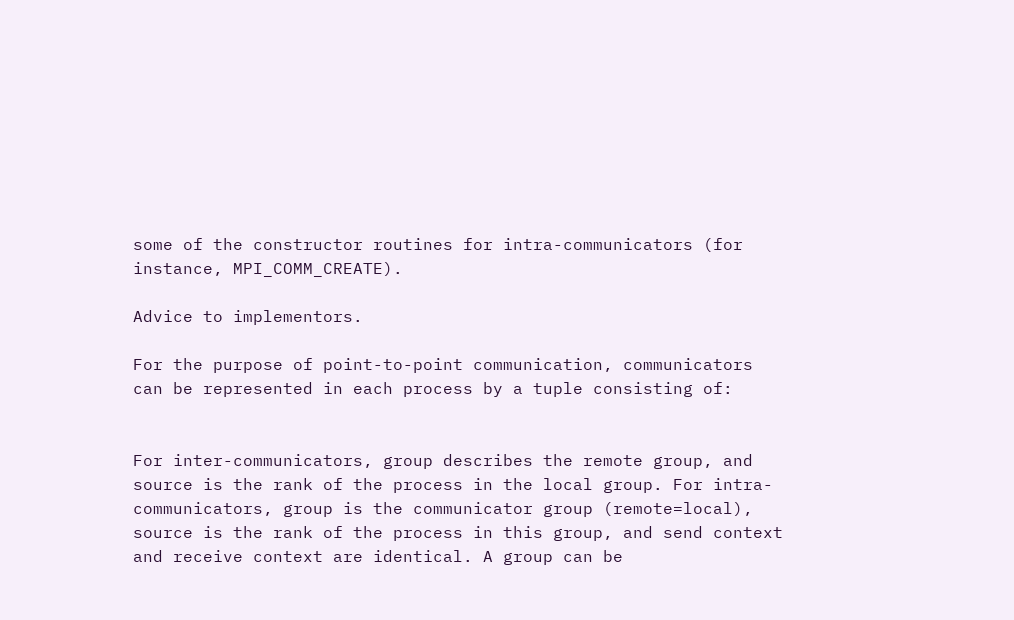some of the constructor routines for intra-communicators (for instance, MPI_COMM_CREATE).

Advice to implementors.

For the purpose of point-to-point communication, communicators can be represented in each process by a tuple consisting of:


For inter-communicators, group describes the remote group, and source is the rank of the process in the local group. For intra-communicators, group is the communicator group (remote=local), source is the rank of the process in this group, and send context and receive context are identical. A group can be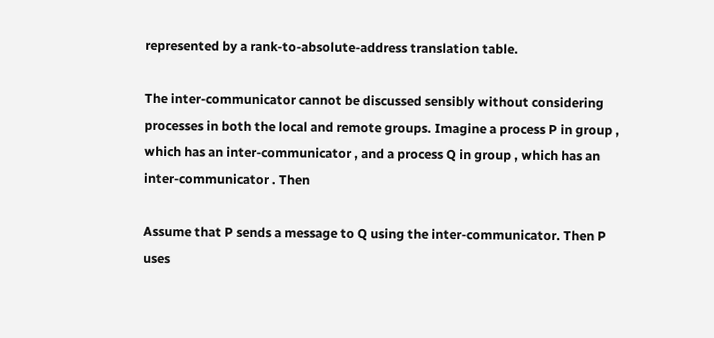represented by a rank-to-absolute-address translation table.

The inter-communicator cannot be discussed sensibly without considering processes in both the local and remote groups. Imagine a process P in group , which has an inter-communicator , and a process Q in group , which has an inter-communicator . Then

Assume that P sends a message to Q using the inter-communicator. Then P uses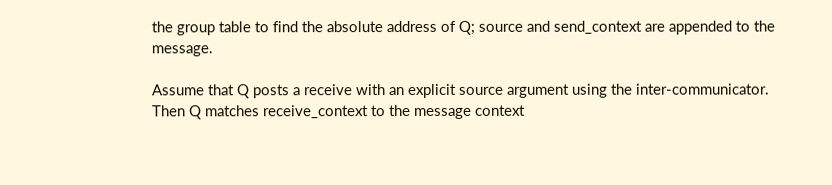the group table to find the absolute address of Q; source and send_context are appended to the message.

Assume that Q posts a receive with an explicit source argument using the inter-communicator. Then Q matches receive_context to the message context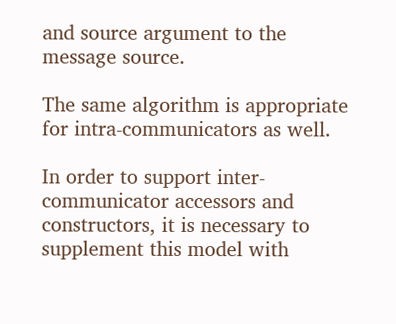and source argument to the message source.

The same algorithm is appropriate for intra-communicators as well.

In order to support inter-communicator accessors and constructors, it is necessary to supplement this model with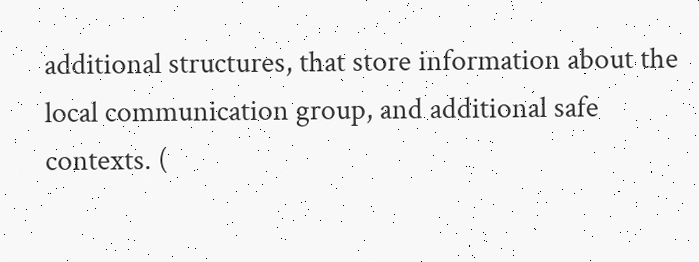additional structures, that store information about the local communication group, and additional safe contexts. (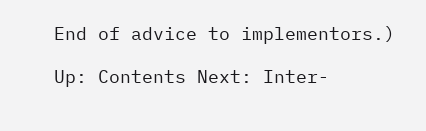End of advice to implementors.)

Up: Contents Next: Inter-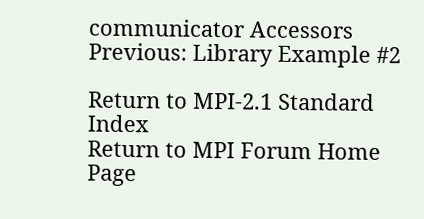communicator Accessors Previous: Library Example #2

Return to MPI-2.1 Standard Index
Return to MPI Forum Home Page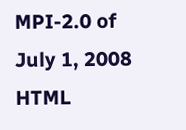MPI-2.0 of July 1, 2008
HTML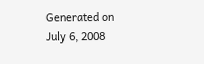Generated on July 6, 2008